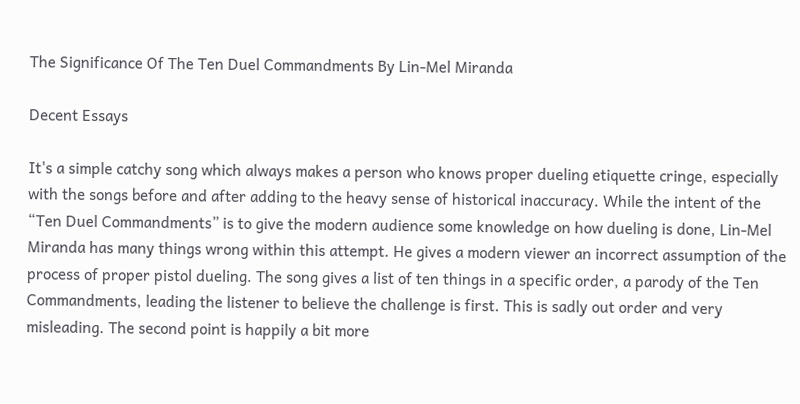The Significance Of The Ten Duel Commandments By Lin-Mel Miranda

Decent Essays

It's a simple catchy song which always makes a person who knows proper dueling etiquette cringe, especially with the songs before and after adding to the heavy sense of historical inaccuracy. While the intent of the “Ten Duel Commandments” is to give the modern audience some knowledge on how dueling is done, Lin-Mel Miranda has many things wrong within this attempt. He gives a modern viewer an incorrect assumption of the process of proper pistol dueling. The song gives a list of ten things in a specific order, a parody of the Ten Commandments, leading the listener to believe the challenge is first. This is sadly out order and very misleading. The second point is happily a bit more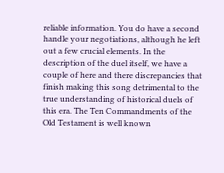reliable information. You do have a second handle your negotiations, although he left out a few crucial elements. In the description of the duel itself, we have a couple of here and there discrepancies that finish making this song detrimental to the true understanding of historical duels of this era. The Ten Commandments of the Old Testament is well known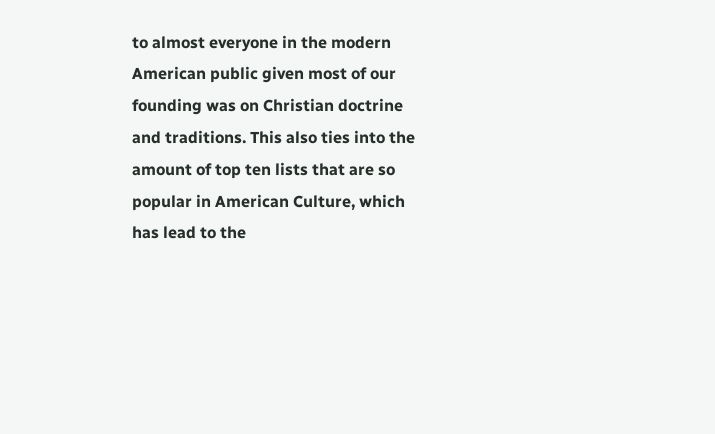to almost everyone in the modern American public given most of our founding was on Christian doctrine and traditions. This also ties into the amount of top ten lists that are so popular in American Culture, which has lead to the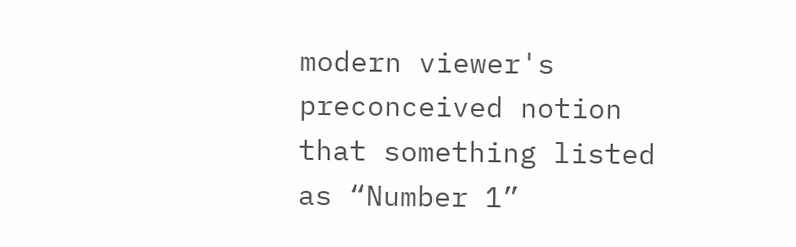modern viewer's preconceived notion that something listed as “Number 1”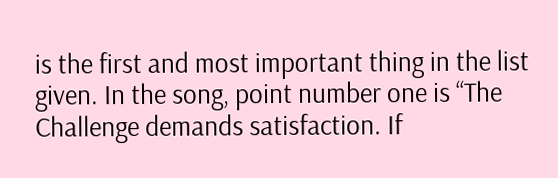is the first and most important thing in the list given. In the song, point number one is “The Challenge demands satisfaction. If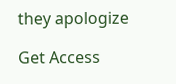they apologize

Get Access